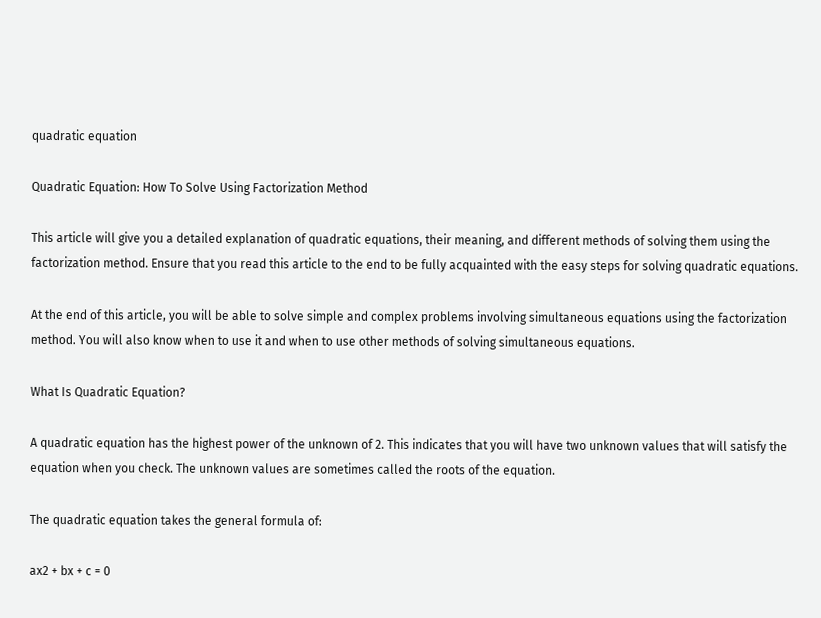quadratic equation

Quadratic Equation: How To Solve Using Factorization Method

This article will give you a detailed explanation of quadratic equations, their meaning, and different methods of solving them using the factorization method. Ensure that you read this article to the end to be fully acquainted with the easy steps for solving quadratic equations.

At the end of this article, you will be able to solve simple and complex problems involving simultaneous equations using the factorization method. You will also know when to use it and when to use other methods of solving simultaneous equations.

What Is Quadratic Equation?

A quadratic equation has the highest power of the unknown of 2. This indicates that you will have two unknown values that will satisfy the equation when you check. The unknown values are sometimes called the roots of the equation.

The quadratic equation takes the general formula of:

ax2 + bx + c = 0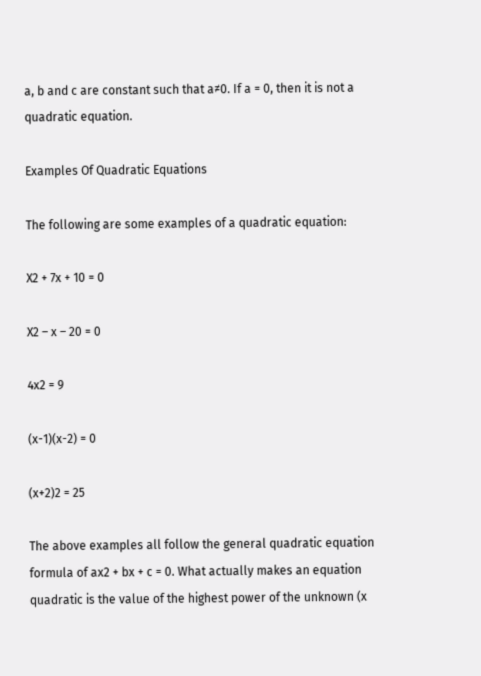a, b and c are constant such that a≠0. If a = 0, then it is not a quadratic equation.

Examples Of Quadratic Equations

The following are some examples of a quadratic equation:

X2 + 7x + 10 = 0

X2 – x – 20 = 0

4x2 = 9

(x-1)(x-2) = 0

(x+2)2 = 25

The above examples all follow the general quadratic equation formula of ax2 + bx + c = 0. What actually makes an equation quadratic is the value of the highest power of the unknown (x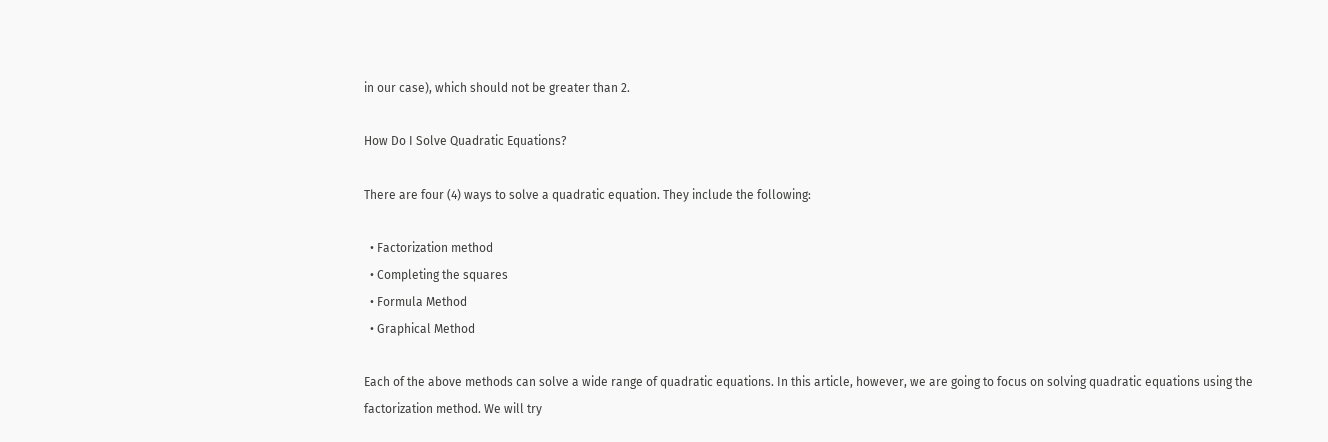in our case), which should not be greater than 2.

How Do I Solve Quadratic Equations?

There are four (4) ways to solve a quadratic equation. They include the following:

  • Factorization method
  • Completing the squares
  • Formula Method
  • Graphical Method

Each of the above methods can solve a wide range of quadratic equations. In this article, however, we are going to focus on solving quadratic equations using the factorization method. We will try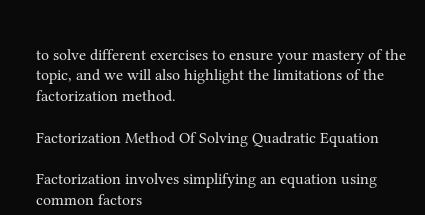to solve different exercises to ensure your mastery of the topic, and we will also highlight the limitations of the factorization method.

Factorization Method Of Solving Quadratic Equation

Factorization involves simplifying an equation using common factors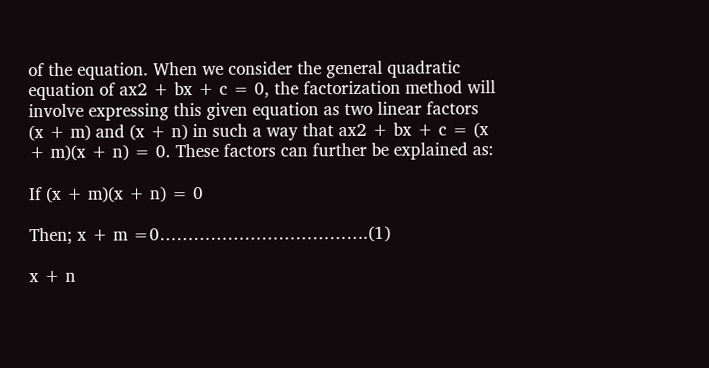of the equation. When we consider the general quadratic equation of ax2 + bx + c = 0, the factorization method will involve expressing this given equation as two linear factors (x + m) and (x + n) in such a way that ax2 + bx + c = (x + m)(x + n) = 0. These factors can further be explained as:

If (x + m)(x + n) = 0

Then; x + m =0……………………………….(1)

x + n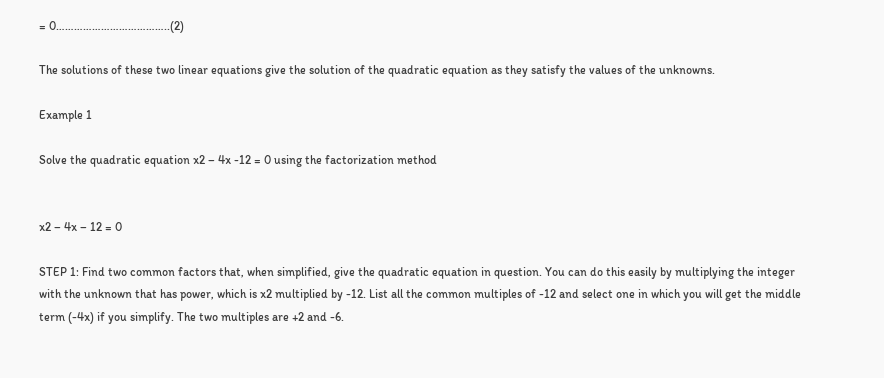= 0………………………………..(2)

The solutions of these two linear equations give the solution of the quadratic equation as they satisfy the values of the unknowns.

Example 1

Solve the quadratic equation x2 – 4x -12 = 0 using the factorization method


x2 – 4x – 12 = 0

STEP 1: Find two common factors that, when simplified, give the quadratic equation in question. You can do this easily by multiplying the integer with the unknown that has power, which is x2 multiplied by -12. List all the common multiples of -12 and select one in which you will get the middle term (-4x) if you simplify. The two multiples are +2 and -6.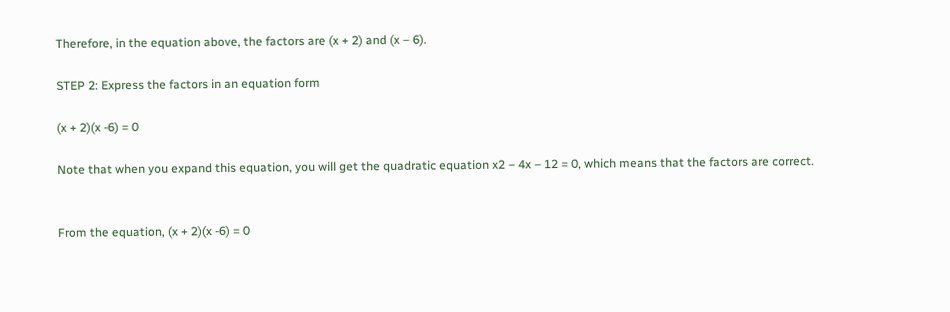Therefore, in the equation above, the factors are (x + 2) and (x – 6).

STEP 2: Express the factors in an equation form

(x + 2)(x -6) = 0

Note that when you expand this equation, you will get the quadratic equation x2 – 4x – 12 = 0, which means that the factors are correct.


From the equation, (x + 2)(x -6) = 0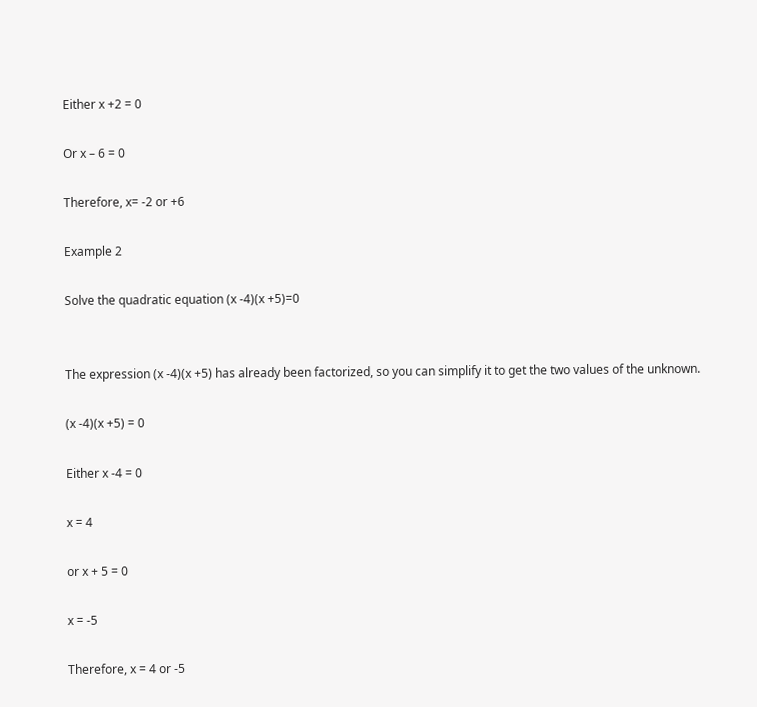Either x +2 = 0

Or x – 6 = 0

Therefore, x= -2 or +6

Example 2

Solve the quadratic equation (x -4)(x +5)=0


The expression (x -4)(x +5) has already been factorized, so you can simplify it to get the two values of the unknown.

(x -4)(x +5) = 0

Either x -4 = 0

x = 4

or x + 5 = 0

x = -5

Therefore, x = 4 or -5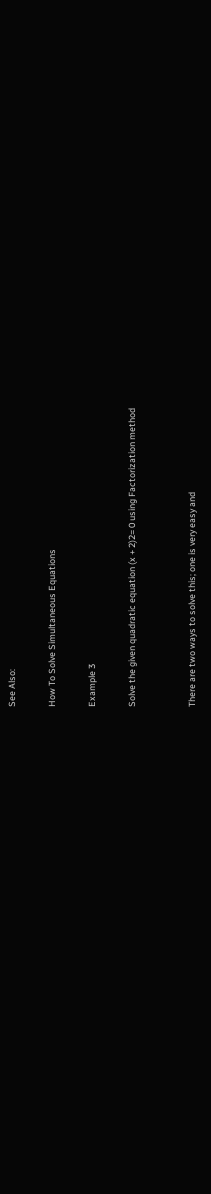See Also:

How To Solve Simultaneous Equations

Example 3

Solve the given quadratic equation (x + 2)2= 0 using Factorization method


There are two ways to solve this; one is very easy and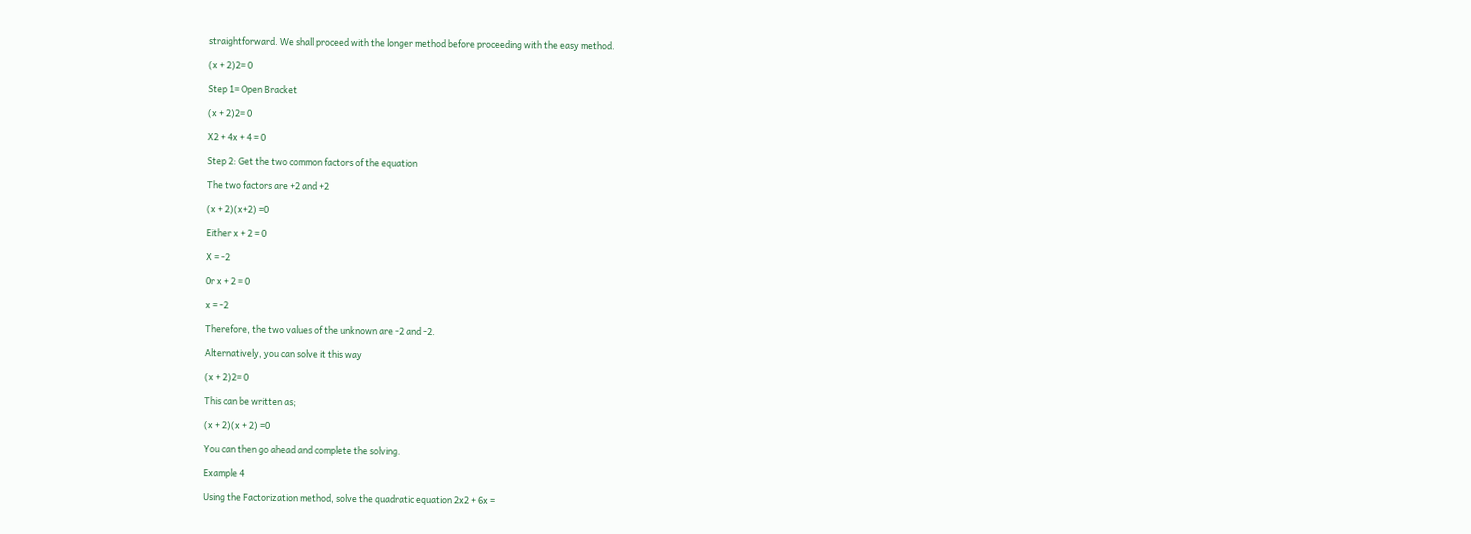straightforward. We shall proceed with the longer method before proceeding with the easy method.

(x + 2)2= 0

Step 1= Open Bracket

(x + 2)2= 0

X2 + 4x + 4 = 0

Step 2: Get the two common factors of the equation

The two factors are +2 and +2

(x + 2)(x+2) =0

Either x + 2 = 0

X = -2

0r x + 2 = 0

x = -2

Therefore, the two values of the unknown are -2 and -2.

Alternatively, you can solve it this way

(x + 2)2= 0

This can be written as;

(x + 2)(x + 2) =0

You can then go ahead and complete the solving.

Example 4

Using the Factorization method, solve the quadratic equation 2x2 + 6x =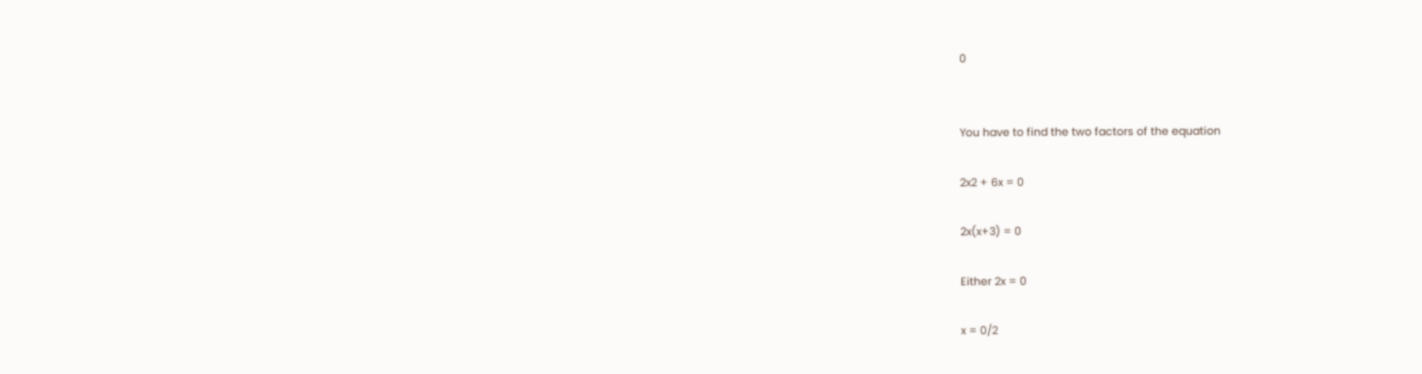0


You have to find the two factors of the equation

2x2 + 6x = 0

2x(x+3) = 0

Either 2x = 0

x = 0/2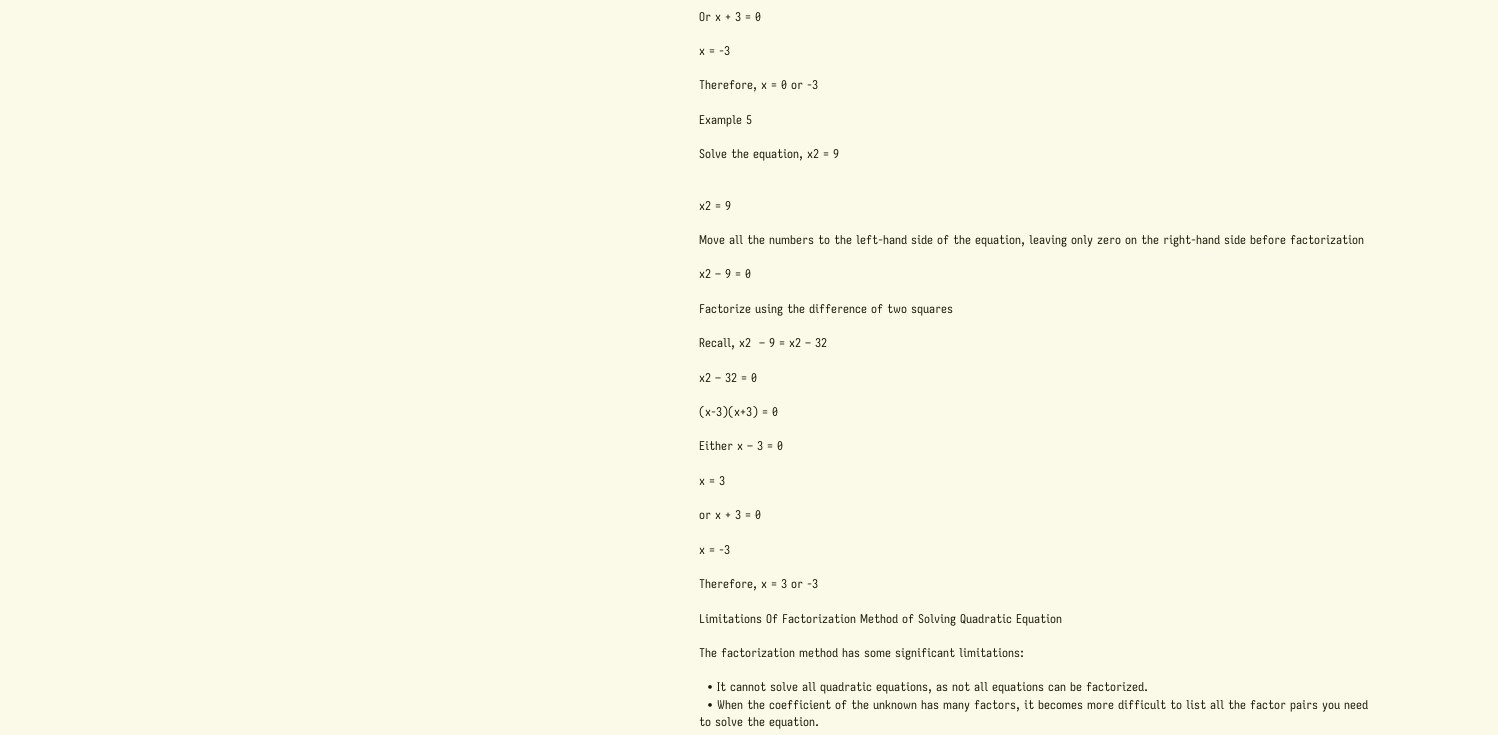Or x + 3 = 0

x = -3

Therefore, x = 0 or -3

Example 5

Solve the equation, x2 = 9


x2 = 9

Move all the numbers to the left-hand side of the equation, leaving only zero on the right-hand side before factorization

x2 – 9 = 0

Factorize using the difference of two squares

Recall, x2  – 9 = x2 – 32

x2 – 32 = 0

(x-3)(x+3) = 0

Either x – 3 = 0

x = 3

or x + 3 = 0

x = -3

Therefore, x = 3 or -3

Limitations Of Factorization Method of Solving Quadratic Equation

The factorization method has some significant limitations:

  • It cannot solve all quadratic equations, as not all equations can be factorized.
  • When the coefficient of the unknown has many factors, it becomes more difficult to list all the factor pairs you need to solve the equation.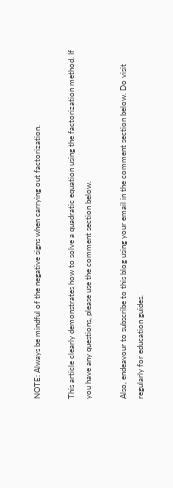NOTE: Always be mindful of the negative signs when carrying out factorization.

This article clearly demonstrates how to solve a quadratic equation using the factorization method. If you have any questions, please use the comment section below.

Also, endeavour to subscribe to this blog using your email in the comment section below. Do visit regularly for education guides.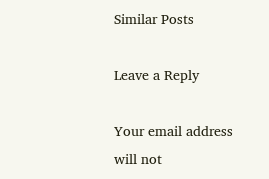Similar Posts

Leave a Reply

Your email address will not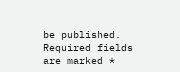be published. Required fields are marked *